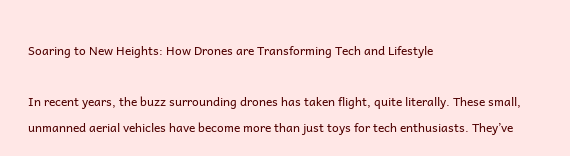Soaring to New Heights: How Drones are Transforming Tech and Lifestyle

In recent years, the buzz surrounding drones has taken flight, quite literally. These small, unmanned aerial vehicles have become more than just toys for tech enthusiasts. They’ve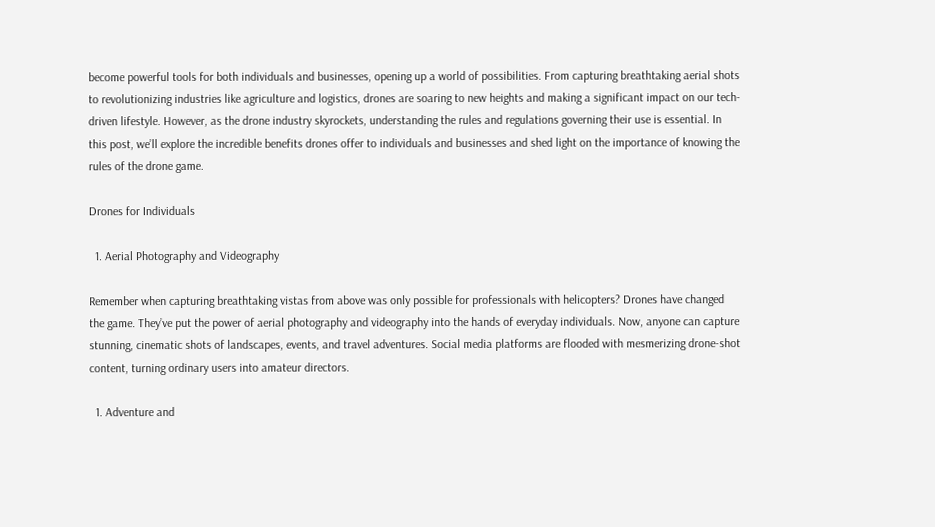become powerful tools for both individuals and businesses, opening up a world of possibilities. From capturing breathtaking aerial shots to revolutionizing industries like agriculture and logistics, drones are soaring to new heights and making a significant impact on our tech-driven lifestyle. However, as the drone industry skyrockets, understanding the rules and regulations governing their use is essential. In this post, we’ll explore the incredible benefits drones offer to individuals and businesses and shed light on the importance of knowing the rules of the drone game.

Drones for Individuals

  1. Aerial Photography and Videography

Remember when capturing breathtaking vistas from above was only possible for professionals with helicopters? Drones have changed the game. They’ve put the power of aerial photography and videography into the hands of everyday individuals. Now, anyone can capture stunning, cinematic shots of landscapes, events, and travel adventures. Social media platforms are flooded with mesmerizing drone-shot content, turning ordinary users into amateur directors.

  1. Adventure and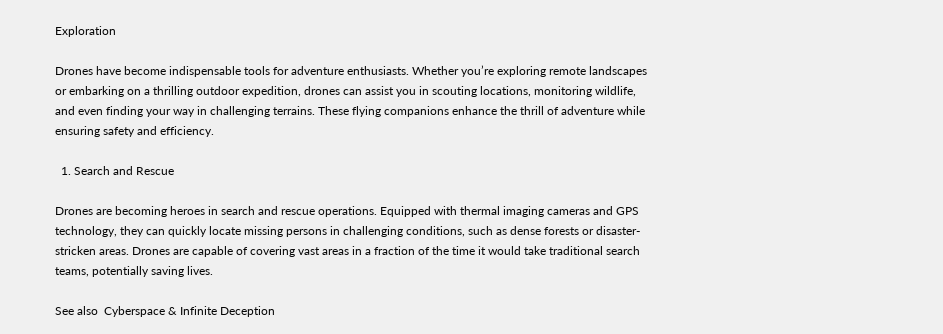Exploration

Drones have become indispensable tools for adventure enthusiasts. Whether you’re exploring remote landscapes or embarking on a thrilling outdoor expedition, drones can assist you in scouting locations, monitoring wildlife, and even finding your way in challenging terrains. These flying companions enhance the thrill of adventure while ensuring safety and efficiency.

  1. Search and Rescue

Drones are becoming heroes in search and rescue operations. Equipped with thermal imaging cameras and GPS technology, they can quickly locate missing persons in challenging conditions, such as dense forests or disaster-stricken areas. Drones are capable of covering vast areas in a fraction of the time it would take traditional search teams, potentially saving lives.

See also  Cyberspace & Infinite Deception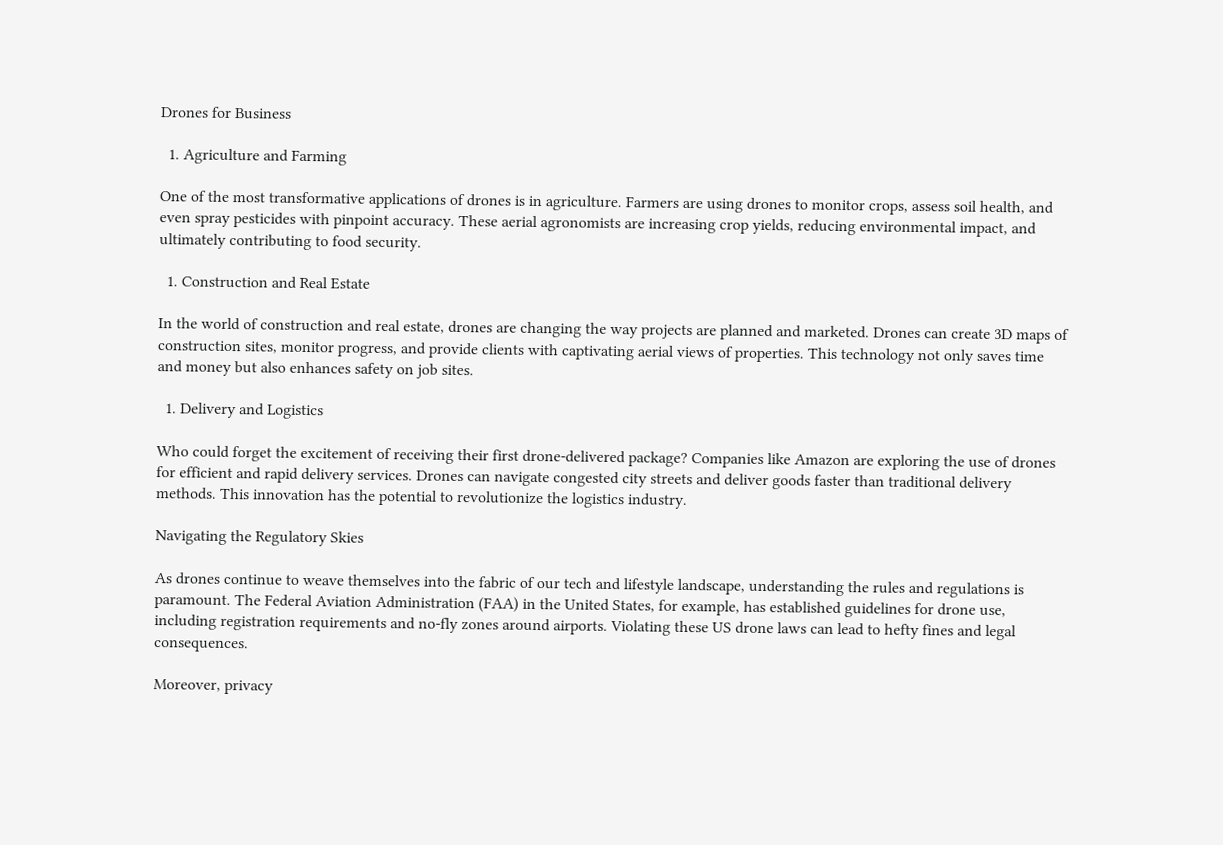Drones for Business

  1. Agriculture and Farming

One of the most transformative applications of drones is in agriculture. Farmers are using drones to monitor crops, assess soil health, and even spray pesticides with pinpoint accuracy. These aerial agronomists are increasing crop yields, reducing environmental impact, and ultimately contributing to food security.

  1. Construction and Real Estate

In the world of construction and real estate, drones are changing the way projects are planned and marketed. Drones can create 3D maps of construction sites, monitor progress, and provide clients with captivating aerial views of properties. This technology not only saves time and money but also enhances safety on job sites.

  1. Delivery and Logistics

Who could forget the excitement of receiving their first drone-delivered package? Companies like Amazon are exploring the use of drones for efficient and rapid delivery services. Drones can navigate congested city streets and deliver goods faster than traditional delivery methods. This innovation has the potential to revolutionize the logistics industry.

Navigating the Regulatory Skies

As drones continue to weave themselves into the fabric of our tech and lifestyle landscape, understanding the rules and regulations is paramount. The Federal Aviation Administration (FAA) in the United States, for example, has established guidelines for drone use, including registration requirements and no-fly zones around airports. Violating these US drone laws can lead to hefty fines and legal consequences.

Moreover, privacy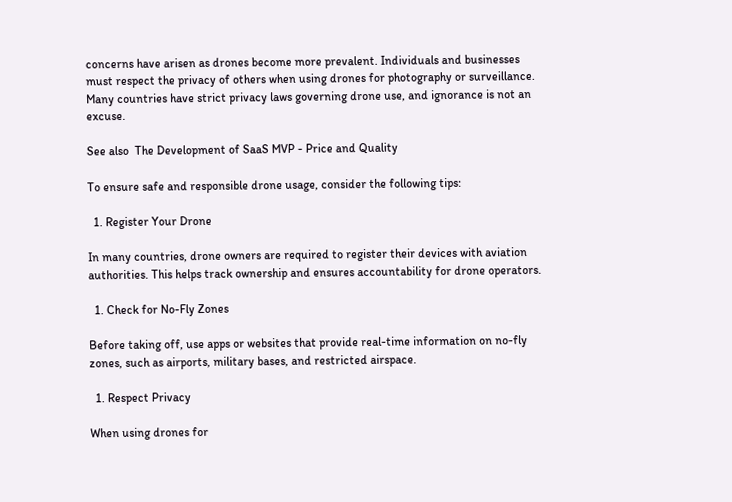concerns have arisen as drones become more prevalent. Individuals and businesses must respect the privacy of others when using drones for photography or surveillance. Many countries have strict privacy laws governing drone use, and ignorance is not an excuse.

See also  The Development of SaaS MVP - Price and Quality

To ensure safe and responsible drone usage, consider the following tips:

  1. Register Your Drone

In many countries, drone owners are required to register their devices with aviation authorities. This helps track ownership and ensures accountability for drone operators.

  1. Check for No-Fly Zones

Before taking off, use apps or websites that provide real-time information on no-fly zones, such as airports, military bases, and restricted airspace.

  1. Respect Privacy

When using drones for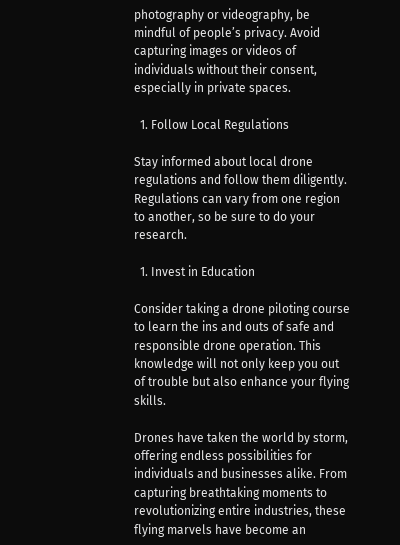photography or videography, be mindful of people’s privacy. Avoid capturing images or videos of individuals without their consent, especially in private spaces.

  1. Follow Local Regulations

Stay informed about local drone regulations and follow them diligently. Regulations can vary from one region to another, so be sure to do your research.

  1. Invest in Education

Consider taking a drone piloting course to learn the ins and outs of safe and responsible drone operation. This knowledge will not only keep you out of trouble but also enhance your flying skills.

Drones have taken the world by storm, offering endless possibilities for individuals and businesses alike. From capturing breathtaking moments to revolutionizing entire industries, these flying marvels have become an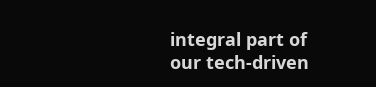integral part of our tech-driven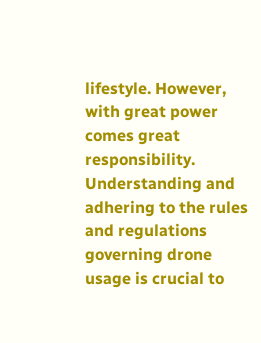lifestyle. However, with great power comes great responsibility. Understanding and adhering to the rules and regulations governing drone usage is crucial to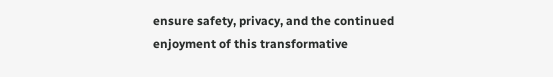ensure safety, privacy, and the continued enjoyment of this transformative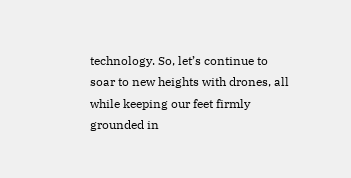technology. So, let’s continue to soar to new heights with drones, all while keeping our feet firmly grounded in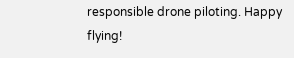responsible drone piloting. Happy flying!